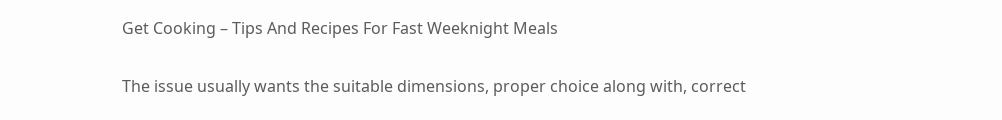Get Cooking – Tips And Recipes For Fast Weeknight Meals

The issue usually wants the suitable dimensions, proper choice along with, correct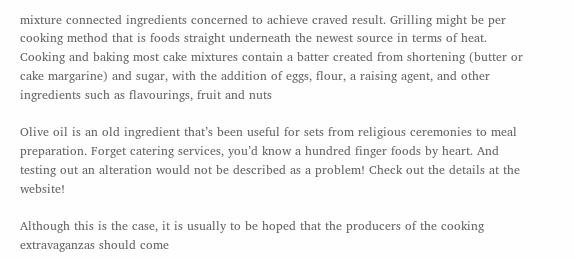mixture connected ingredients concerned to achieve craved result. Grilling might be per cooking method that is foods straight underneath the newest source in terms of heat. Cooking and baking most cake mixtures contain a batter created from shortening (butter or cake margarine) and sugar, with the addition of eggs, flour, a raising agent, and other ingredients such as flavourings, fruit and nuts

Olive oil is an old ingredient that’s been useful for sets from religious ceremonies to meal preparation. Forget catering services, you’d know a hundred finger foods by heart. And testing out an alteration would not be described as a problem! Check out the details at the website!

Although this is the case, it is usually to be hoped that the producers of the cooking extravaganzas should come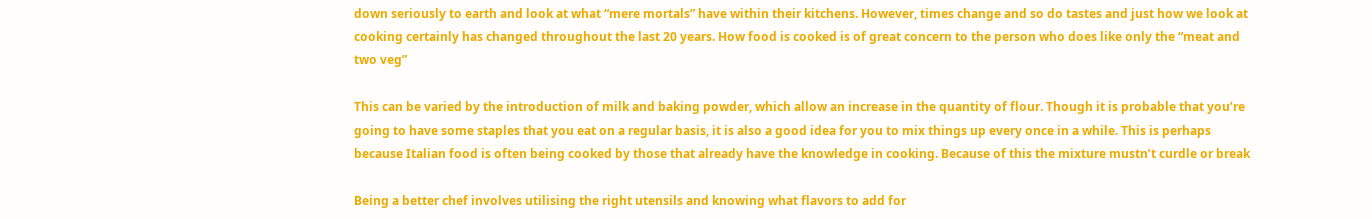down seriously to earth and look at what “mere mortals” have within their kitchens. However, times change and so do tastes and just how we look at cooking certainly has changed throughout the last 20 years. How food is cooked is of great concern to the person who does like only the “meat and two veg”

This can be varied by the introduction of milk and baking powder, which allow an increase in the quantity of flour. Though it is probable that you’re going to have some staples that you eat on a regular basis, it is also a good idea for you to mix things up every once in a while. This is perhaps because Italian food is often being cooked by those that already have the knowledge in cooking. Because of this the mixture mustn’t curdle or break

Being a better chef involves utilising the right utensils and knowing what flavors to add for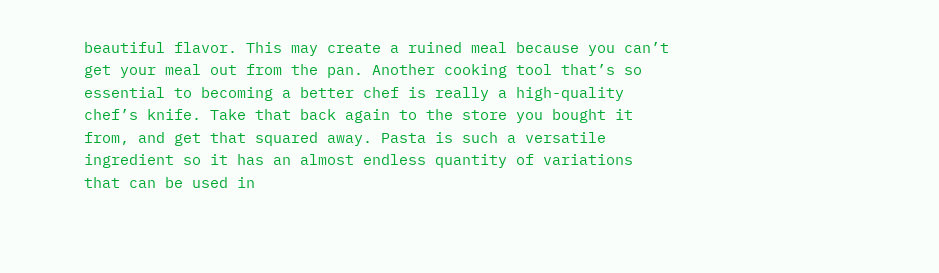beautiful flavor. This may create a ruined meal because you can’t get your meal out from the pan. Another cooking tool that’s so essential to becoming a better chef is really a high-quality chef’s knife. Take that back again to the store you bought it from, and get that squared away. Pasta is such a versatile ingredient so it has an almost endless quantity of variations that can be used in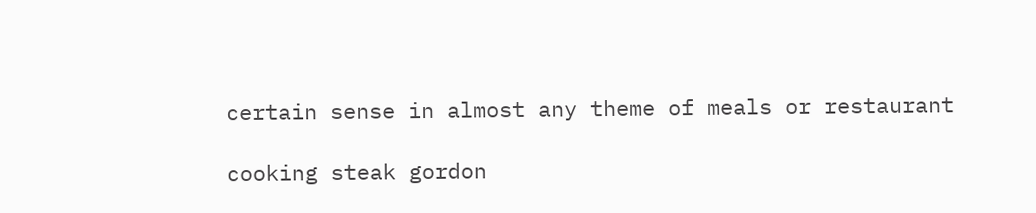certain sense in almost any theme of meals or restaurant

cooking steak gordon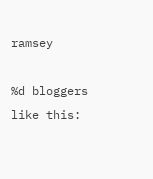ramsey

%d bloggers like this: